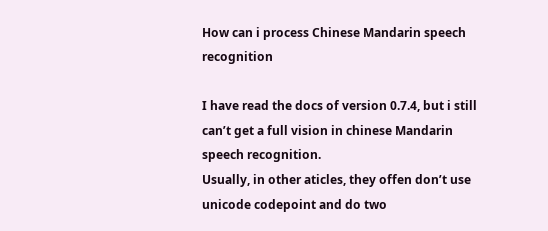How can i process Chinese Mandarin speech recognition

I have read the docs of version 0.7.4, but i still can’t get a full vision in chinese Mandarin speech recognition.
Usually, in other aticles, they offen don’t use unicode codepoint and do two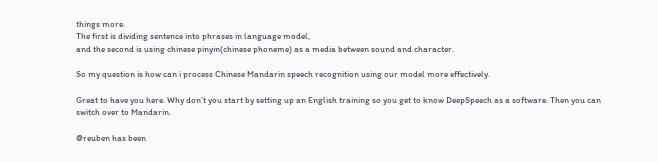things more.
The first is dividing sentence into phrases in language model,
and the second is using chinese pinyin(chinese phoneme) as a media between sound and character.

So my question is how can i process Chinese Mandarin speech recognition using our model more effectively.

Great to have you here. Why don’t you start by setting up an English training so you get to know DeepSpeech as a software. Then you can switch over to Mandarin.

@reuben has been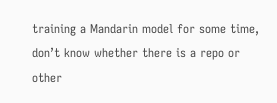training a Mandarin model for some time, don’t know whether there is a repo or other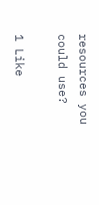resources you could use?

1 Like